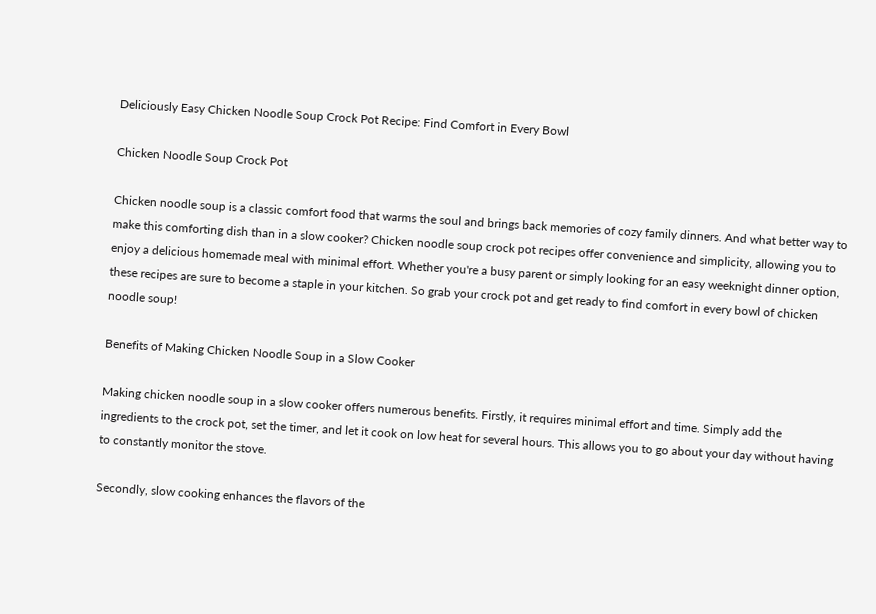Deliciously Easy Chicken Noodle Soup Crock Pot Recipe: Find Comfort in Every Bowl

Chicken Noodle Soup Crock Pot

Chicken noodle soup is a classic comfort food that warms the soul and brings back memories of cozy family dinners. And what better way to make this comforting dish than in a slow cooker? Chicken noodle soup crock pot recipes offer convenience and simplicity, allowing you to enjoy a delicious homemade meal with minimal effort. Whether you're a busy parent or simply looking for an easy weeknight dinner option, these recipes are sure to become a staple in your kitchen. So grab your crock pot and get ready to find comfort in every bowl of chicken noodle soup!

Benefits of Making Chicken Noodle Soup in a Slow Cooker

Making chicken noodle soup in a slow cooker offers numerous benefits. Firstly, it requires minimal effort and time. Simply add the ingredients to the crock pot, set the timer, and let it cook on low heat for several hours. This allows you to go about your day without having to constantly monitor the stove.

Secondly, slow cooking enhances the flavors of the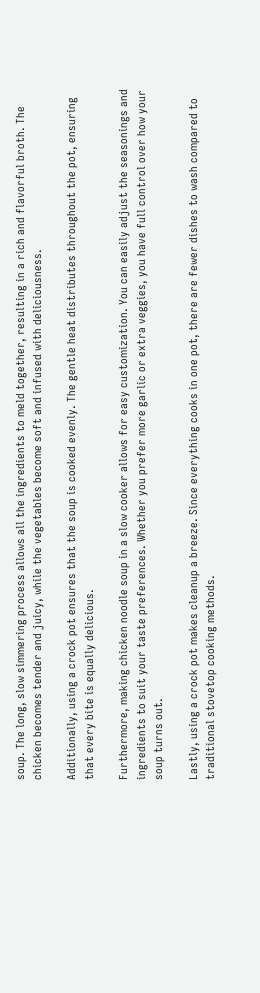soup. The long, slow simmering process allows all the ingredients to meld together, resulting in a rich and flavorful broth. The chicken becomes tender and juicy, while the vegetables become soft and infused with deliciousness.

Additionally, using a crock pot ensures that the soup is cooked evenly. The gentle heat distributes throughout the pot, ensuring that every bite is equally delicious.

Furthermore, making chicken noodle soup in a slow cooker allows for easy customization. You can easily adjust the seasonings and ingredients to suit your taste preferences. Whether you prefer more garlic or extra veggies, you have full control over how your soup turns out.

Lastly, using a crock pot makes cleanup a breeze. Since everything cooks in one pot, there are fewer dishes to wash compared to traditional stovetop cooking methods.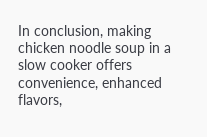In conclusion, making chicken noodle soup in a slow cooker offers convenience, enhanced flavors,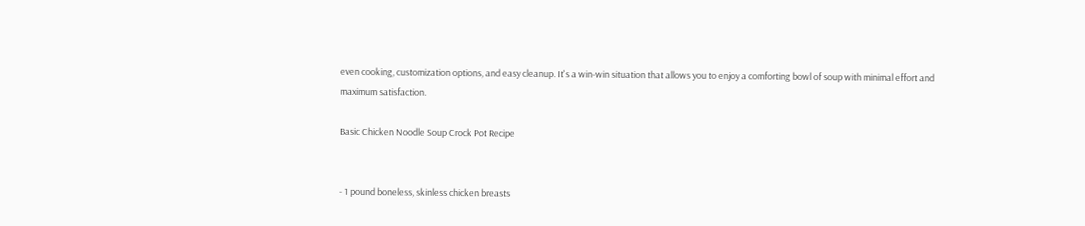even cooking, customization options, and easy cleanup. It's a win-win situation that allows you to enjoy a comforting bowl of soup with minimal effort and maximum satisfaction.

Basic Chicken Noodle Soup Crock Pot Recipe


- 1 pound boneless, skinless chicken breasts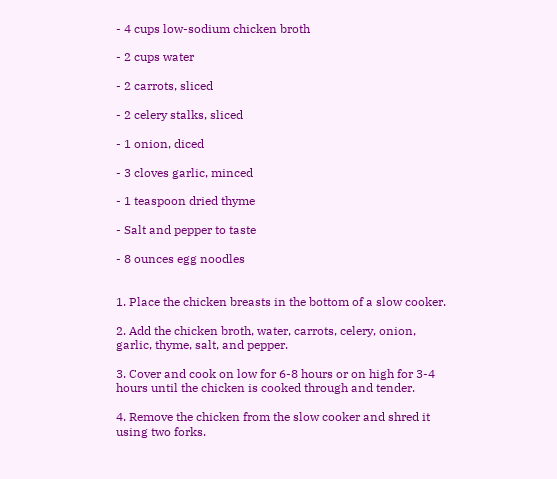- 4 cups low-sodium chicken broth

- 2 cups water

- 2 carrots, sliced

- 2 celery stalks, sliced

- 1 onion, diced

- 3 cloves garlic, minced

- 1 teaspoon dried thyme

- Salt and pepper to taste

- 8 ounces egg noodles


1. Place the chicken breasts in the bottom of a slow cooker.

2. Add the chicken broth, water, carrots, celery, onion, garlic, thyme, salt, and pepper.

3. Cover and cook on low for 6-8 hours or on high for 3-4 hours until the chicken is cooked through and tender.

4. Remove the chicken from the slow cooker and shred it using two forks.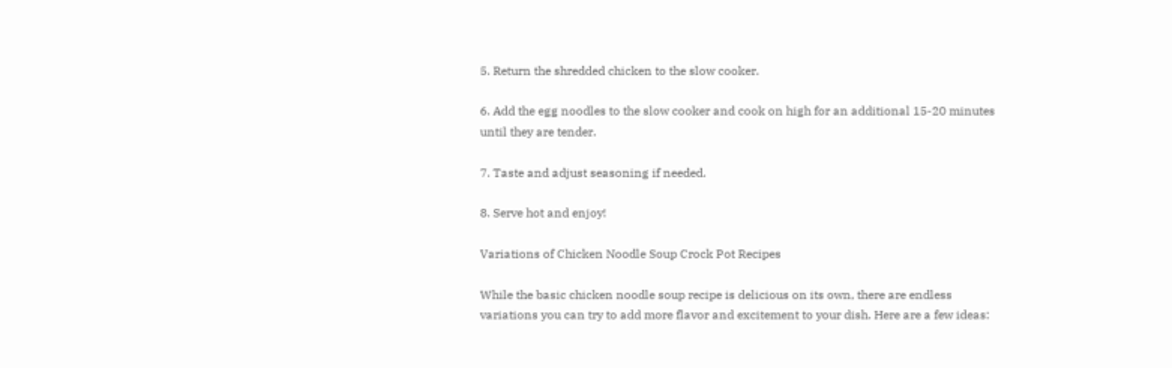5. Return the shredded chicken to the slow cooker.

6. Add the egg noodles to the slow cooker and cook on high for an additional 15-20 minutes until they are tender.

7. Taste and adjust seasoning if needed.

8. Serve hot and enjoy!

Variations of Chicken Noodle Soup Crock Pot Recipes

While the basic chicken noodle soup recipe is delicious on its own, there are endless variations you can try to add more flavor and excitement to your dish. Here are a few ideas: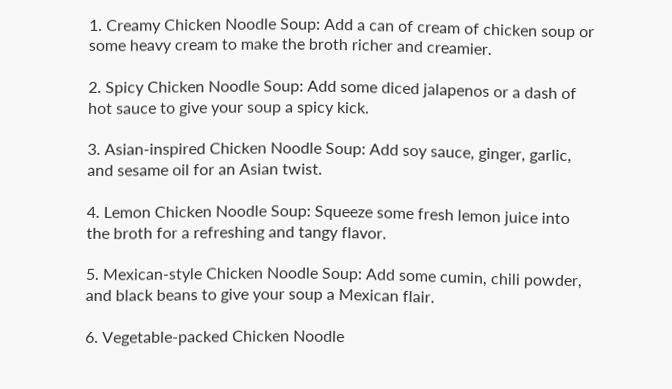1. Creamy Chicken Noodle Soup: Add a can of cream of chicken soup or some heavy cream to make the broth richer and creamier.

2. Spicy Chicken Noodle Soup: Add some diced jalapenos or a dash of hot sauce to give your soup a spicy kick.

3. Asian-inspired Chicken Noodle Soup: Add soy sauce, ginger, garlic, and sesame oil for an Asian twist.

4. Lemon Chicken Noodle Soup: Squeeze some fresh lemon juice into the broth for a refreshing and tangy flavor.

5. Mexican-style Chicken Noodle Soup: Add some cumin, chili powder, and black beans to give your soup a Mexican flair.

6. Vegetable-packed Chicken Noodle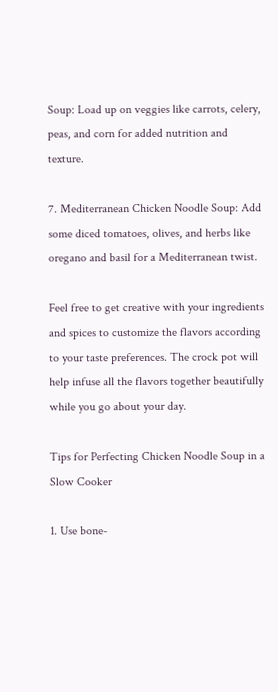Soup: Load up on veggies like carrots, celery, peas, and corn for added nutrition and texture.

7. Mediterranean Chicken Noodle Soup: Add some diced tomatoes, olives, and herbs like oregano and basil for a Mediterranean twist.

Feel free to get creative with your ingredients and spices to customize the flavors according to your taste preferences. The crock pot will help infuse all the flavors together beautifully while you go about your day.

Tips for Perfecting Chicken Noodle Soup in a Slow Cooker

1. Use bone-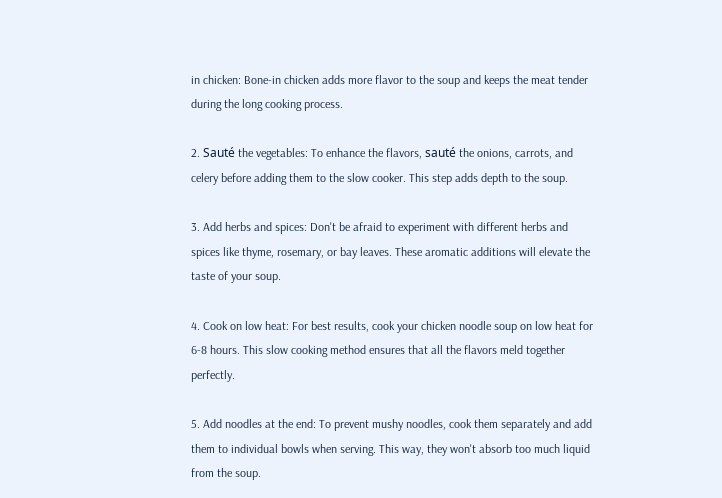in chicken: Bone-in chicken adds more flavor to the soup and keeps the meat tender during the long cooking process.

2. Sauté the vegetables: To enhance the flavors, sauté the onions, carrots, and celery before adding them to the slow cooker. This step adds depth to the soup.

3. Add herbs and spices: Don't be afraid to experiment with different herbs and spices like thyme, rosemary, or bay leaves. These aromatic additions will elevate the taste of your soup.

4. Cook on low heat: For best results, cook your chicken noodle soup on low heat for 6-8 hours. This slow cooking method ensures that all the flavors meld together perfectly.

5. Add noodles at the end: To prevent mushy noodles, cook them separately and add them to individual bowls when serving. This way, they won't absorb too much liquid from the soup.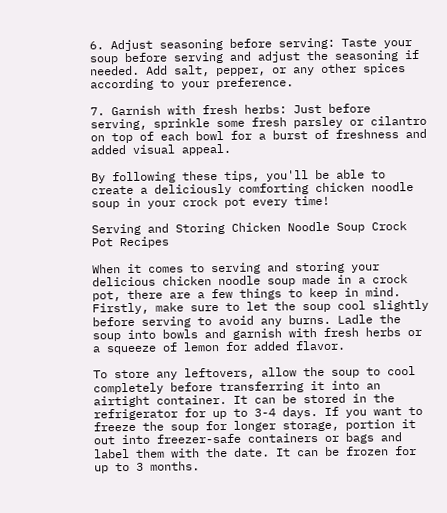6. Adjust seasoning before serving: Taste your soup before serving and adjust the seasoning if needed. Add salt, pepper, or any other spices according to your preference.

7. Garnish with fresh herbs: Just before serving, sprinkle some fresh parsley or cilantro on top of each bowl for a burst of freshness and added visual appeal.

By following these tips, you'll be able to create a deliciously comforting chicken noodle soup in your crock pot every time!

Serving and Storing Chicken Noodle Soup Crock Pot Recipes

When it comes to serving and storing your delicious chicken noodle soup made in a crock pot, there are a few things to keep in mind. Firstly, make sure to let the soup cool slightly before serving to avoid any burns. Ladle the soup into bowls and garnish with fresh herbs or a squeeze of lemon for added flavor.

To store any leftovers, allow the soup to cool completely before transferring it into an airtight container. It can be stored in the refrigerator for up to 3-4 days. If you want to freeze the soup for longer storage, portion it out into freezer-safe containers or bags and label them with the date. It can be frozen for up to 3 months.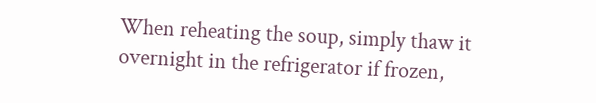When reheating the soup, simply thaw it overnight in the refrigerator if frozen,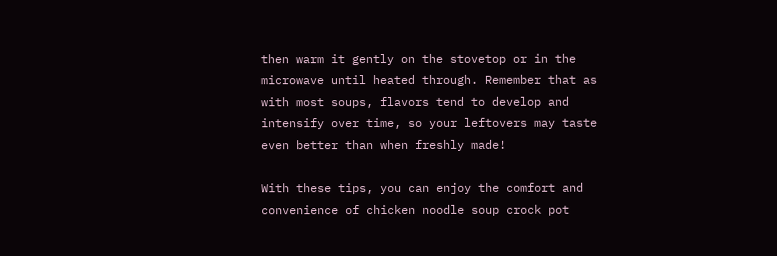then warm it gently on the stovetop or in the microwave until heated through. Remember that as with most soups, flavors tend to develop and intensify over time, so your leftovers may taste even better than when freshly made!

With these tips, you can enjoy the comfort and convenience of chicken noodle soup crock pot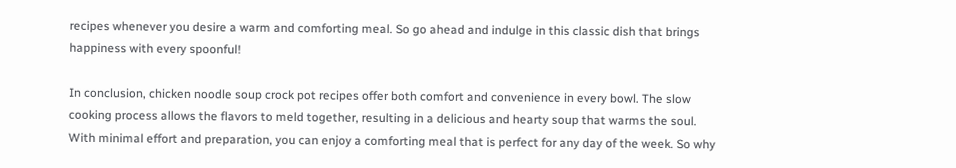recipes whenever you desire a warm and comforting meal. So go ahead and indulge in this classic dish that brings happiness with every spoonful!

In conclusion, chicken noodle soup crock pot recipes offer both comfort and convenience in every bowl. The slow cooking process allows the flavors to meld together, resulting in a delicious and hearty soup that warms the soul. With minimal effort and preparation, you can enjoy a comforting meal that is perfect for any day of the week. So why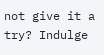not give it a try? Indulge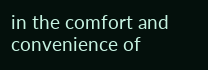in the comfort and convenience of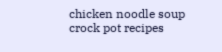chicken noodle soup crock pot recipes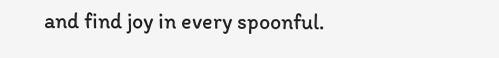and find joy in every spoonful.